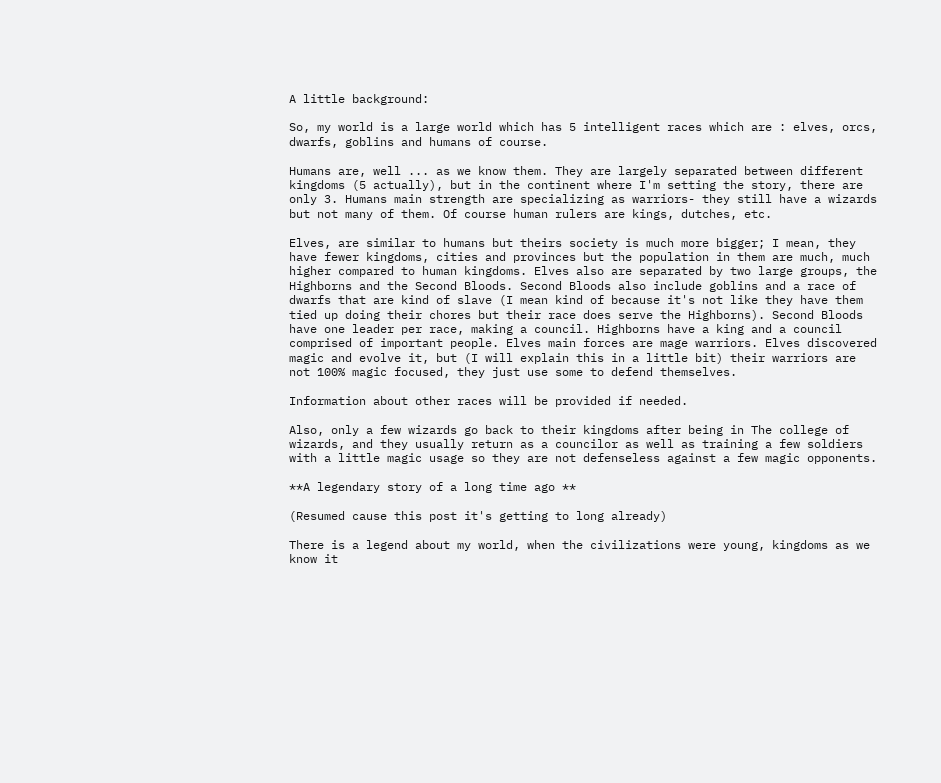A little background:

So, my world is a large world which has 5 intelligent races which are : elves, orcs, dwarfs, goblins and humans of course.

Humans are, well ... as we know them. They are largely separated between different kingdoms (5 actually), but in the continent where I'm setting the story, there are only 3. Humans main strength are specializing as warriors- they still have a wizards but not many of them. Of course human rulers are kings, dutches, etc.

Elves, are similar to humans but theirs society is much more bigger; I mean, they have fewer kingdoms, cities and provinces but the population in them are much, much higher compared to human kingdoms. Elves also are separated by two large groups, the Highborns and the Second Bloods. Second Bloods also include goblins and a race of dwarfs that are kind of slave (I mean kind of because it's not like they have them tied up doing their chores but their race does serve the Highborns). Second Bloods have one leader per race, making a council. Highborns have a king and a council comprised of important people. Elves main forces are mage warriors. Elves discovered magic and evolve it, but (I will explain this in a little bit) their warriors are not 100% magic focused, they just use some to defend themselves.

Information about other races will be provided if needed.

Also, only a few wizards go back to their kingdoms after being in The college of wizards, and they usually return as a councilor as well as training a few soldiers with a little magic usage so they are not defenseless against a few magic opponents.

**A legendary story of a long time ago **

(Resumed cause this post it's getting to long already)

There is a legend about my world, when the civilizations were young, kingdoms as we know it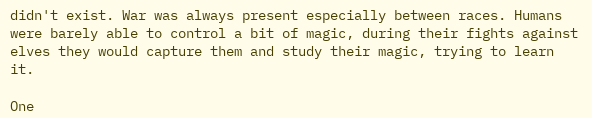didn't exist. War was always present especially between races. Humans were barely able to control a bit of magic, during their fights against elves they would capture them and study their magic, trying to learn it.

One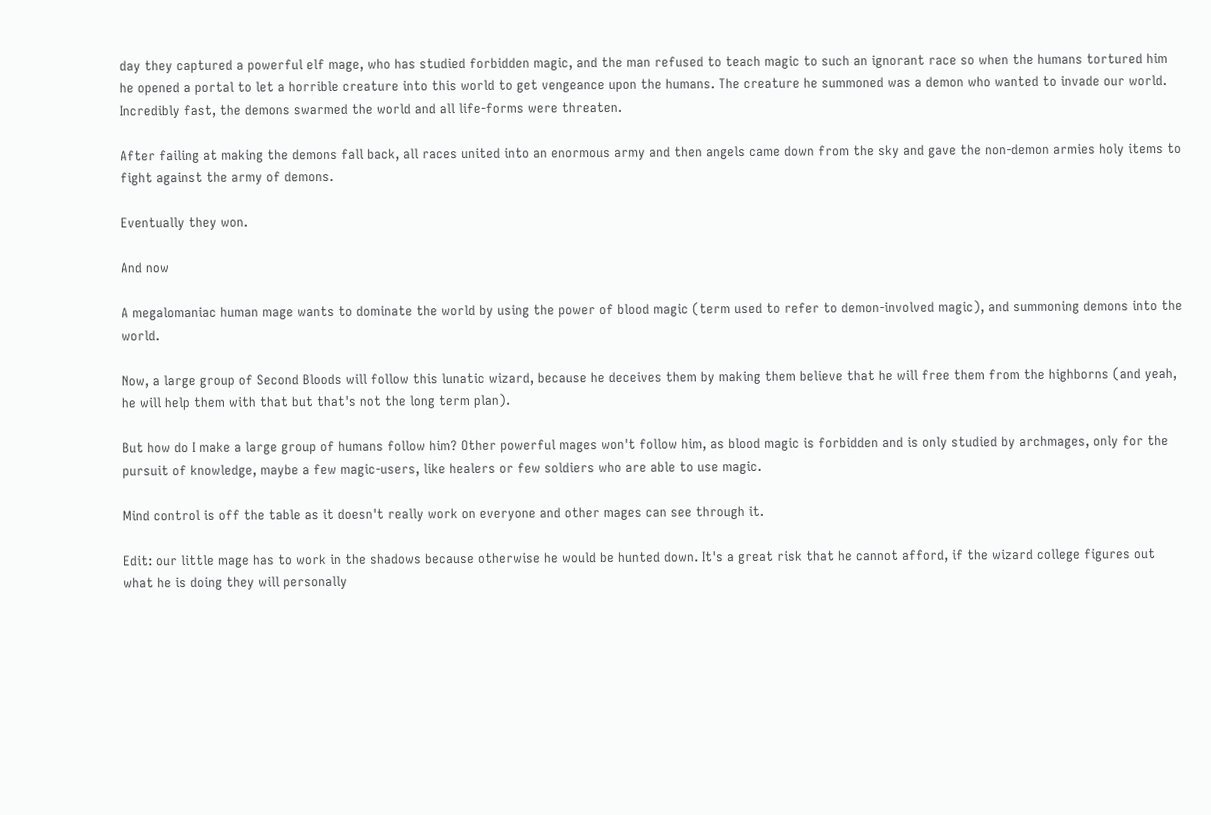day they captured a powerful elf mage, who has studied forbidden magic, and the man refused to teach magic to such an ignorant race so when the humans tortured him he opened a portal to let a horrible creature into this world to get vengeance upon the humans. The creature he summoned was a demon who wanted to invade our world. Incredibly fast, the demons swarmed the world and all life-forms were threaten.

After failing at making the demons fall back, all races united into an enormous army and then angels came down from the sky and gave the non-demon armies holy items to fight against the army of demons.

Eventually they won.

And now

A megalomaniac human mage wants to dominate the world by using the power of blood magic (term used to refer to demon-involved magic), and summoning demons into the world.

Now, a large group of Second Bloods will follow this lunatic wizard, because he deceives them by making them believe that he will free them from the highborns (and yeah, he will help them with that but that's not the long term plan).

But how do I make a large group of humans follow him? Other powerful mages won't follow him, as blood magic is forbidden and is only studied by archmages, only for the pursuit of knowledge, maybe a few magic-users, like healers or few soldiers who are able to use magic.

Mind control is off the table as it doesn't really work on everyone and other mages can see through it.

Edit: our little mage has to work in the shadows because otherwise he would be hunted down. It's a great risk that he cannot afford, if the wizard college figures out what he is doing they will personally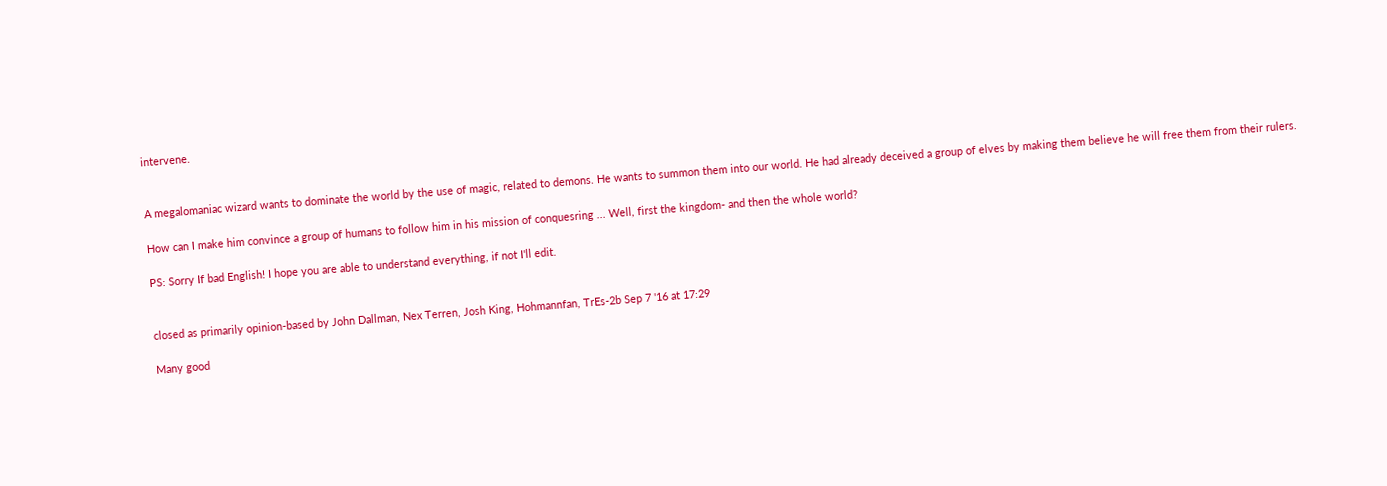intervene.


A megalomaniac wizard wants to dominate the world by the use of magic, related to demons. He wants to summon them into our world. He had already deceived a group of elves by making them believe he will free them from their rulers.

How can I make him convince a group of humans to follow him in his mission of conquesring ... Well, first the kingdom- and then the whole world?

PS: Sorry If bad English! I hope you are able to understand everything, if not I'll edit.


closed as primarily opinion-based by John Dallman, Nex Terren, Josh King, Hohmannfan, TrEs-2b Sep 7 '16 at 17:29

Many good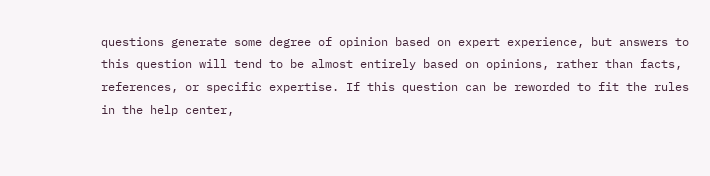questions generate some degree of opinion based on expert experience, but answers to this question will tend to be almost entirely based on opinions, rather than facts, references, or specific expertise. If this question can be reworded to fit the rules in the help center,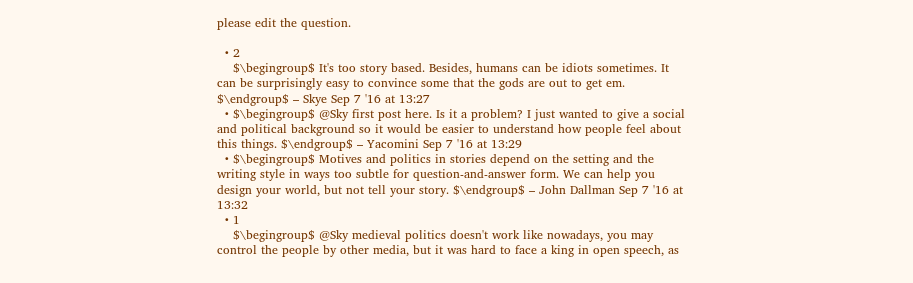please edit the question.

  • 2
    $\begingroup$ It's too story based. Besides, humans can be idiots sometimes. It can be surprisingly easy to convince some that the gods are out to get em. $\endgroup$ – Skye Sep 7 '16 at 13:27
  • $\begingroup$ @Sky first post here. Is it a problem? I just wanted to give a social and political background so it would be easier to understand how people feel about this things. $\endgroup$ – Yacomini Sep 7 '16 at 13:29
  • $\begingroup$ Motives and politics in stories depend on the setting and the writing style in ways too subtle for question-and-answer form. We can help you design your world, but not tell your story. $\endgroup$ – John Dallman Sep 7 '16 at 13:32
  • 1
    $\begingroup$ @Sky medieval politics doesn't work like nowadays, you may control the people by other media, but it was hard to face a king in open speech, as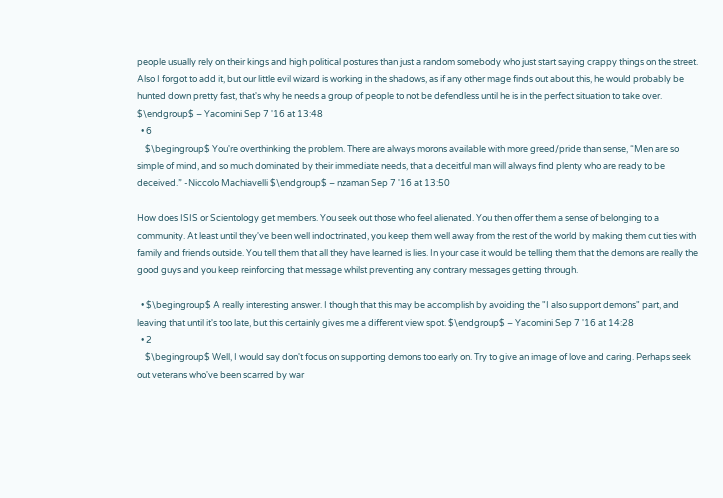people usually rely on their kings and high political postures than just a random somebody who just start saying crappy things on the street. Also I forgot to add it, but our little evil wizard is working in the shadows, as if any other mage finds out about this, he would probably be hunted down pretty fast, that's why he needs a group of people to not be defendless until he is in the perfect situation to take over. $\endgroup$ – Yacomini Sep 7 '16 at 13:48
  • 6
    $\begingroup$ You're overthinking the problem. There are always morons available with more greed/pride than sense, “Men are so simple of mind, and so much dominated by their immediate needs, that a deceitful man will always find plenty who are ready to be deceived.” -Niccolo Machiavelli $\endgroup$ – nzaman Sep 7 '16 at 13:50

How does ISIS or Scientology get members. You seek out those who feel alienated. You then offer them a sense of belonging to a community. At least until they've been well indoctrinated, you keep them well away from the rest of the world by making them cut ties with family and friends outside. You tell them that all they have learned is lies. In your case it would be telling them that the demons are really the good guys and you keep reinforcing that message whilst preventing any contrary messages getting through.

  • $\begingroup$ A really interesting answer. I though that this may be accomplish by avoiding the "I also support demons" part, and leaving that until it's too late, but this certainly gives me a different view spot. $\endgroup$ – Yacomini Sep 7 '16 at 14:28
  • 2
    $\begingroup$ Well, I would say don't focus on supporting demons too early on. Try to give an image of love and caring. Perhaps seek out veterans who've been scarred by war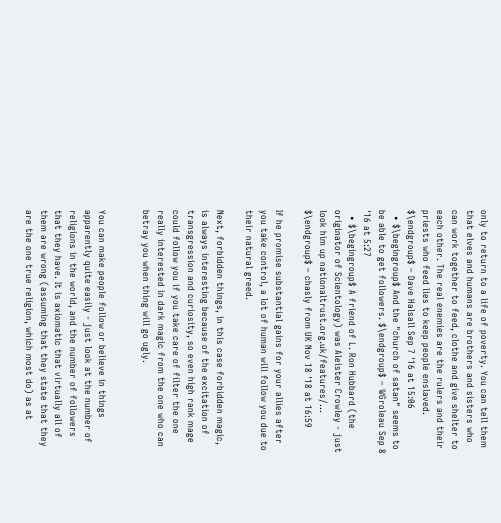only to return to a life of poverty. You can tell them that elves and humans are brothers and sisters who can work together to feed, clothe and give shelter to each other. The real enemies are the rulers and their priests who feed lies to keep people enslaved. $\endgroup$ – Dave Halsall Sep 7 '16 at 15:06
  • $\begingroup$ And the "church of satan" seems to be able to get followers. $\endgroup$ – WGroleau Sep 8 '16 at 5:27
  • $\begingroup$ A friend of L. Ron Hubbard (the originator of Scientology) was Aleister Crowley - just look him up nationaltrust.org.uk/features/… $\endgroup$ – chasly from UK Nov 18 '18 at 16:59

If he promise substantial gains for your allies after you take control, a lot of human will follow you due to their natural greed.

Next, forbidden things, in this case forbidden magic, is always interesting because of the excitation of transgression and curiosity, so even high rank mage could follow you if you take care of filter the one really interested in dark magic from the one who can betray you when thing will go ugly.


You can make people follow or believe in things apparently quite easily - just look at the number of religions in the world, and the number of followers that they have. It is axiomatic that virtually all of them are wrong (assuming that they state that they are the one true religion, which most do) as at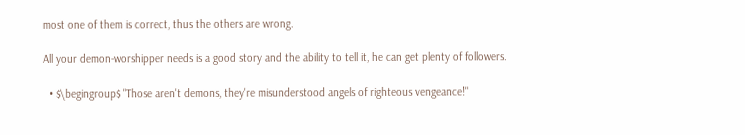most one of them is correct, thus the others are wrong.

All your demon-worshipper needs is a good story and the ability to tell it, he can get plenty of followers.

  • $\begingroup$ "Those aren't demons, they're misunderstood angels of righteous vengeance!"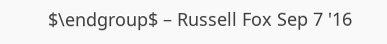$\endgroup$ – Russell Fox Sep 7 '16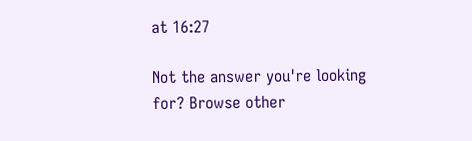at 16:27

Not the answer you're looking for? Browse other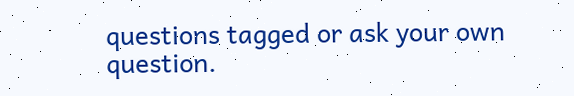questions tagged or ask your own question.